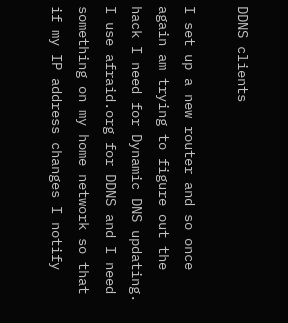DDNS clients

I set up a new router and so once again am trying to figure out the hack I need for Dynamic DNS updating. I use afraid.org for DDNS and I need something on my home network so that if my IP address changes I notify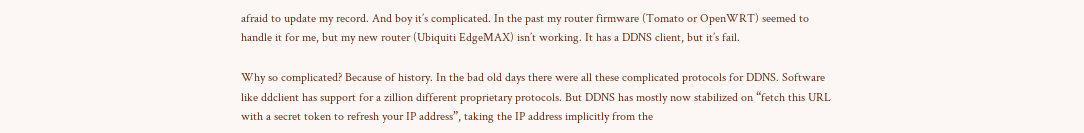afraid to update my record. And boy it’s complicated. In the past my router firmware (Tomato or OpenWRT) seemed to handle it for me, but my new router (Ubiquiti EdgeMAX) isn’t working. It has a DDNS client, but it’s fail.

Why so complicated? Because of history. In the bad old days there were all these complicated protocols for DDNS. Software like ddclient has support for a zillion different proprietary protocols. But DDNS has mostly now stabilized on “fetch this URL with a secret token to refresh your IP address”, taking the IP address implicitly from the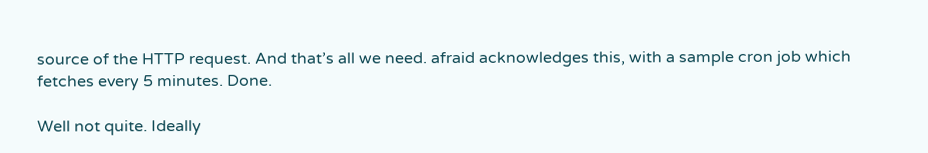source of the HTTP request. And that’s all we need. afraid acknowledges this, with a sample cron job which fetches every 5 minutes. Done.

Well not quite. Ideally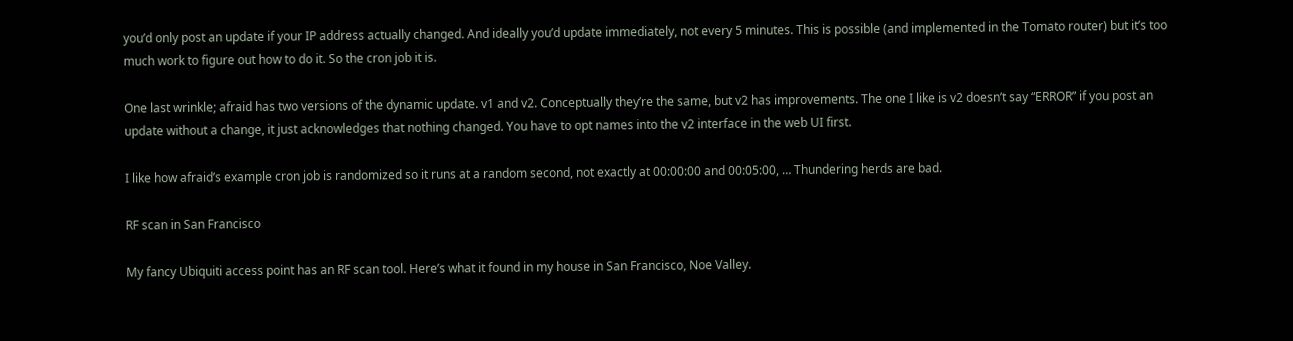you’d only post an update if your IP address actually changed. And ideally you’d update immediately, not every 5 minutes. This is possible (and implemented in the Tomato router) but it’s too much work to figure out how to do it. So the cron job it is.

One last wrinkle; afraid has two versions of the dynamic update. v1 and v2. Conceptually they’re the same, but v2 has improvements. The one I like is v2 doesn’t say “ERROR” if you post an update without a change, it just acknowledges that nothing changed. You have to opt names into the v2 interface in the web UI first.

I like how afraid’s example cron job is randomized so it runs at a random second, not exactly at 00:00:00 and 00:05:00, … Thundering herds are bad.

RF scan in San Francisco

My fancy Ubiquiti access point has an RF scan tool. Here’s what it found in my house in San Francisco, Noe Valley.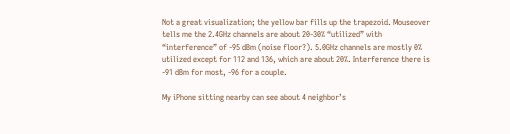Not a great visualization; the yellow bar fills up the trapezoid. Mouseover tells me the 2.4GHz channels are about 20-30% “utilized” with “interference” of -95 dBm (noise floor?). 5.0GHz channels are mostly 0% utilized except for 112 and 136, which are about 20%. Interference there is -91 dBm for most, -96 for a couple.

My iPhone sitting nearby can see about 4 neighbor’s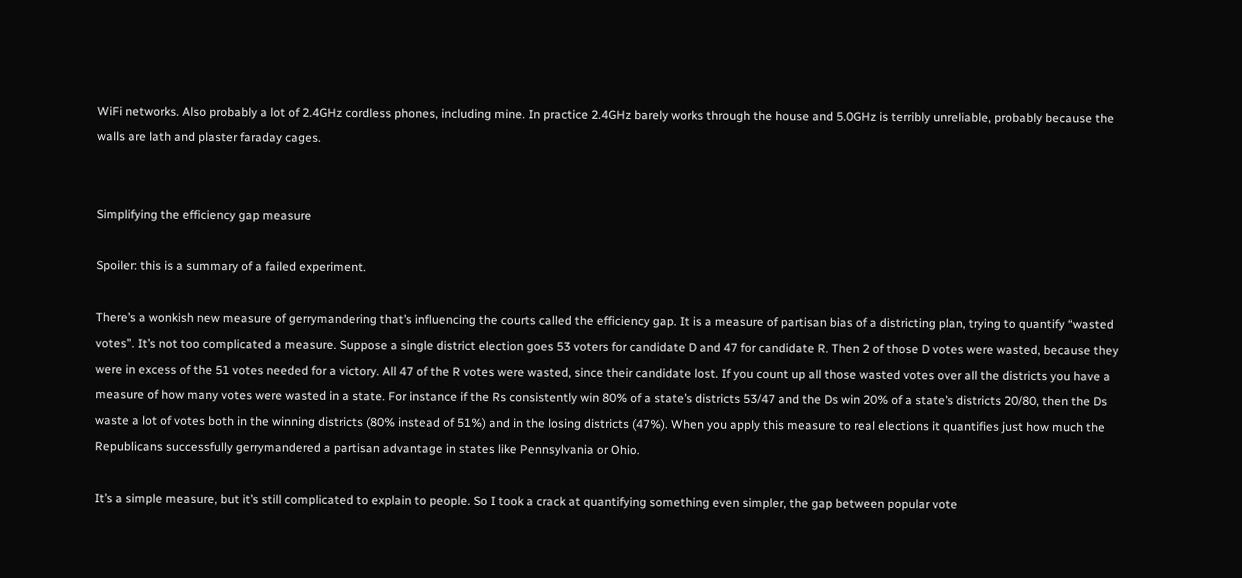WiFi networks. Also probably a lot of 2.4GHz cordless phones, including mine. In practice 2.4GHz barely works through the house and 5.0GHz is terribly unreliable, probably because the walls are lath and plaster faraday cages.


Simplifying the efficiency gap measure

Spoiler: this is a summary of a failed experiment.

There’s a wonkish new measure of gerrymandering that’s influencing the courts called the efficiency gap. It is a measure of partisan bias of a districting plan, trying to quantify “wasted votes”. It’s not too complicated a measure. Suppose a single district election goes 53 voters for candidate D and 47 for candidate R. Then 2 of those D votes were wasted, because they were in excess of the 51 votes needed for a victory. All 47 of the R votes were wasted, since their candidate lost. If you count up all those wasted votes over all the districts you have a measure of how many votes were wasted in a state. For instance if the Rs consistently win 80% of a state’s districts 53/47 and the Ds win 20% of a state’s districts 20/80, then the Ds waste a lot of votes both in the winning districts (80% instead of 51%) and in the losing districts (47%). When you apply this measure to real elections it quantifies just how much the Republicans successfully gerrymandered a partisan advantage in states like Pennsylvania or Ohio.

It’s a simple measure, but it’s still complicated to explain to people. So I took a crack at quantifying something even simpler, the gap between popular vote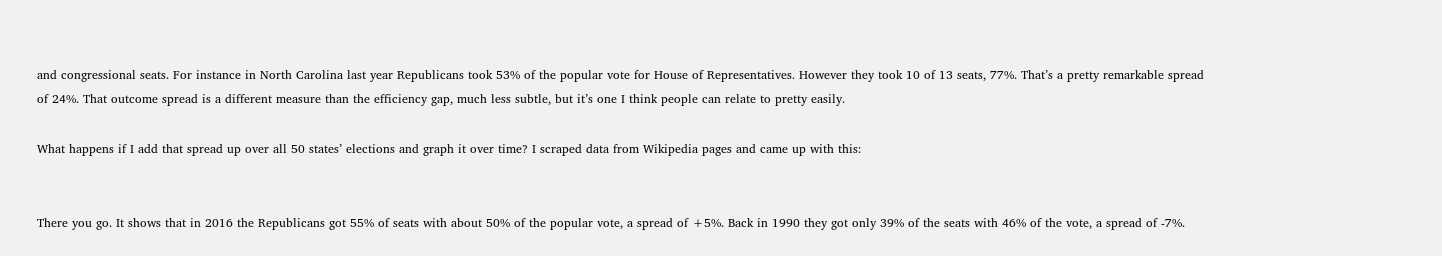and congressional seats. For instance in North Carolina last year Republicans took 53% of the popular vote for House of Representatives. However they took 10 of 13 seats, 77%. That’s a pretty remarkable spread of 24%. That outcome spread is a different measure than the efficiency gap, much less subtle, but it’s one I think people can relate to pretty easily.

What happens if I add that spread up over all 50 states’ elections and graph it over time? I scraped data from Wikipedia pages and came up with this:


There you go. It shows that in 2016 the Republicans got 55% of seats with about 50% of the popular vote, a spread of +5%. Back in 1990 they got only 39% of the seats with 46% of the vote, a spread of -7%.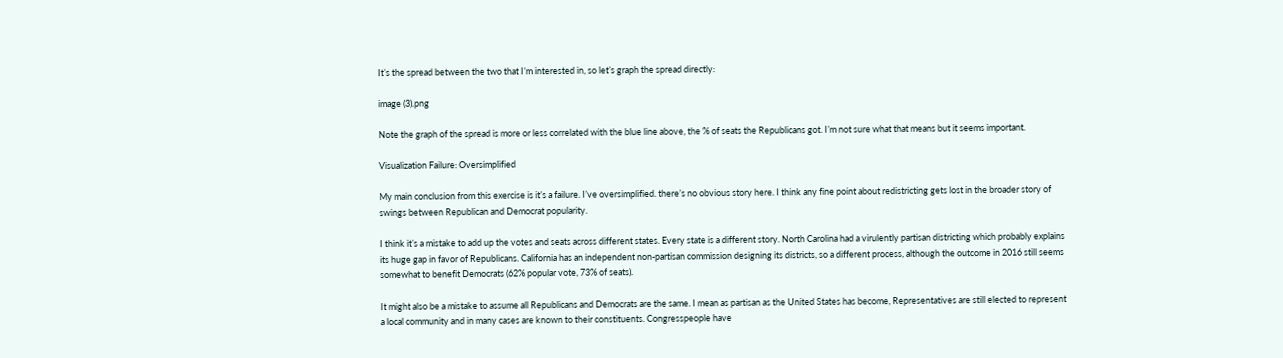It’s the spread between the two that I’m interested in, so let’s graph the spread directly:

image (3).png

Note the graph of the spread is more or less correlated with the blue line above, the % of seats the Republicans got. I’m not sure what that means but it seems important.

Visualization Failure: Oversimplified

My main conclusion from this exercise is it’s a failure. I’ve oversimplified. there’s no obvious story here. I think any fine point about redistricting gets lost in the broader story of swings between Republican and Democrat popularity.

I think it’s a mistake to add up the votes and seats across different states. Every state is a different story. North Carolina had a virulently partisan districting which probably explains its huge gap in favor of Republicans. California has an independent non-partisan commission designing its districts, so a different process, although the outcome in 2016 still seems somewhat to benefit Democrats (62% popular vote, 73% of seats).

It might also be a mistake to assume all Republicans and Democrats are the same. I mean as partisan as the United States has become, Representatives are still elected to represent a local community and in many cases are known to their constituents. Congresspeople have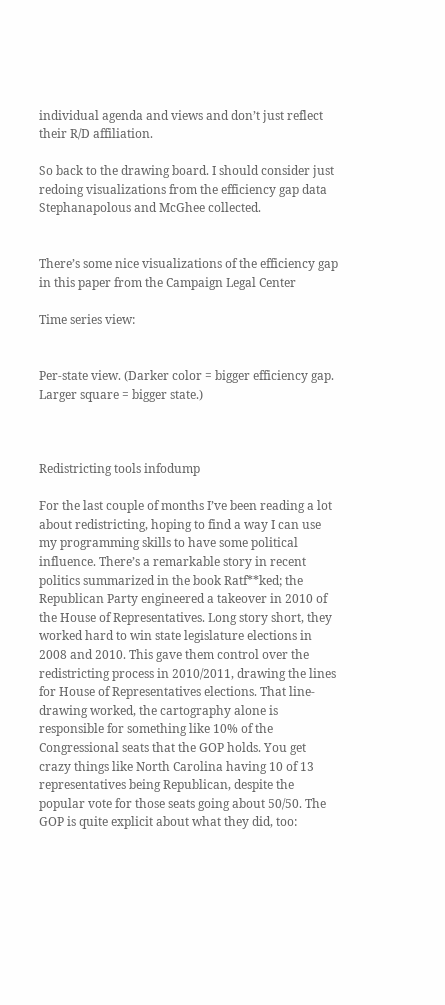individual agenda and views and don’t just reflect their R/D affiliation.

So back to the drawing board. I should consider just redoing visualizations from the efficiency gap data Stephanapolous and McGhee collected.


There’s some nice visualizations of the efficiency gap in this paper from the Campaign Legal Center

Time series view:


Per-state view. (Darker color = bigger efficiency gap. Larger square = bigger state.)



Redistricting tools infodump

For the last couple of months I’ve been reading a lot about redistricting, hoping to find a way I can use my programming skills to have some political influence. There’s a remarkable story in recent politics summarized in the book Ratf**ked; the Republican Party engineered a takeover in 2010 of the House of Representatives. Long story short, they worked hard to win state legislature elections in 2008 and 2010. This gave them control over the redistricting process in 2010/2011, drawing the lines for House of Representatives elections. That line-drawing worked, the cartography alone is responsible for something like 10% of the Congressional seats that the GOP holds. You get crazy things like North Carolina having 10 of 13 representatives being Republican, despite the popular vote for those seats going about 50/50. The GOP is quite explicit about what they did, too: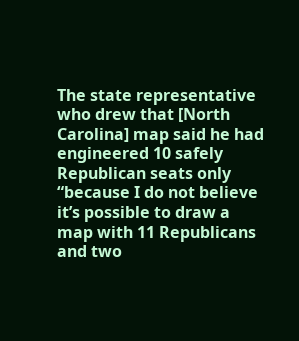The state representative who drew that [North Carolina] map said he had engineered 10 safely Republican seats only “because I do not believe it’s possible to draw a map with 11 Republicans and two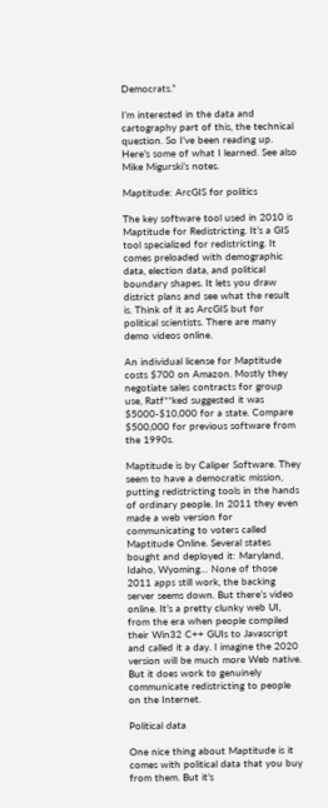Democrats.”

I’m interested in the data and cartography part of this, the technical question. So I’ve been reading up. Here’s some of what I learned. See also Mike Migurski’s notes.

Maptitude: ArcGIS for politics

The key software tool used in 2010 is Maptitude for Redistricting. It’s a GIS tool specialized for redistricting. It comes preloaded with demographic data, election data, and political boundary shapes. It lets you draw district plans and see what the result is. Think of it as ArcGIS but for political scientists. There are many demo videos online.

An individual license for Maptitude costs $700 on Amazon. Mostly they negotiate sales contracts for group use, Ratf**ked suggested it was $5000-$10,000 for a state. Compare $500,000 for previous software from the 1990s.

Maptitude is by Caliper Software. They seem to have a democratic mission, putting redistricting tools in the hands of ordinary people. In 2011 they even made a web version for communicating to voters called Maptitude Online. Several states bought and deployed it: Maryland, Idaho, Wyoming… None of those 2011 apps still work, the backing server seems down. But there’s video online. It’s a pretty clunky web UI, from the era when people compiled their Win32 C++ GUIs to Javascript and called it a day. I imagine the 2020 version will be much more Web native. But it does work to genuinely communicate redistricting to people on the Internet.

Political data

One nice thing about Maptitude is it comes with political data that you buy from them. But it’s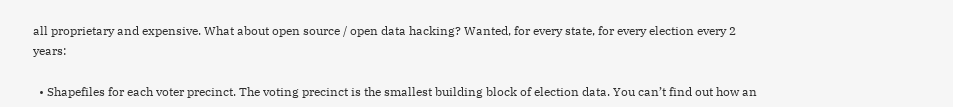all proprietary and expensive. What about open source / open data hacking? Wanted, for every state, for every election every 2 years:

  • Shapefiles for each voter precinct. The voting precinct is the smallest building block of election data. You can’t find out how an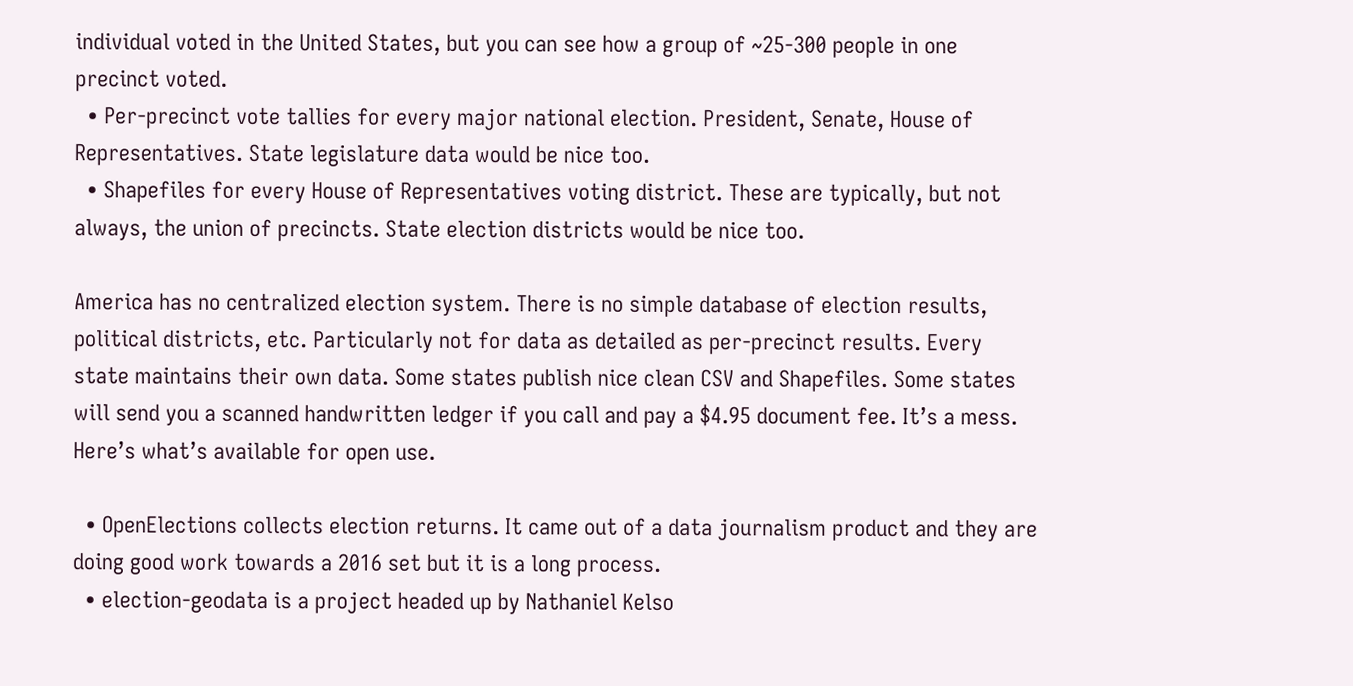individual voted in the United States, but you can see how a group of ~25-300 people in one precinct voted.
  • Per-precinct vote tallies for every major national election. President, Senate, House of Representatives. State legislature data would be nice too.
  • Shapefiles for every House of Representatives voting district. These are typically, but not always, the union of precincts. State election districts would be nice too.

America has no centralized election system. There is no simple database of election results, political districts, etc. Particularly not for data as detailed as per-precinct results. Every state maintains their own data. Some states publish nice clean CSV and Shapefiles. Some states will send you a scanned handwritten ledger if you call and pay a $4.95 document fee. It’s a mess. Here’s what’s available for open use.

  • OpenElections collects election returns. It came out of a data journalism product and they are doing good work towards a 2016 set but it is a long process.
  • election-geodata is a project headed up by Nathaniel Kelso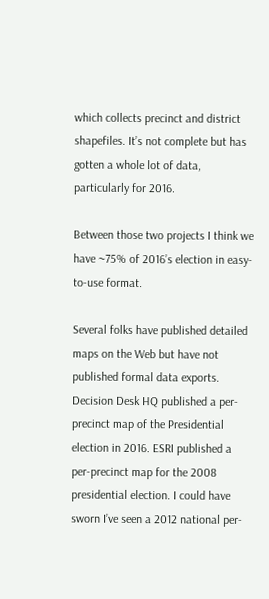which collects precinct and district shapefiles. It’s not complete but has gotten a whole lot of data, particularly for 2016.

Between those two projects I think we have ~75% of 2016’s election in easy-to-use format.

Several folks have published detailed maps on the Web but have not published formal data exports. Decision Desk HQ published a per-precinct map of the Presidential election in 2016. ESRI published a per-precinct map for the 2008 presidential election. I could have sworn I’ve seen a 2012 national per-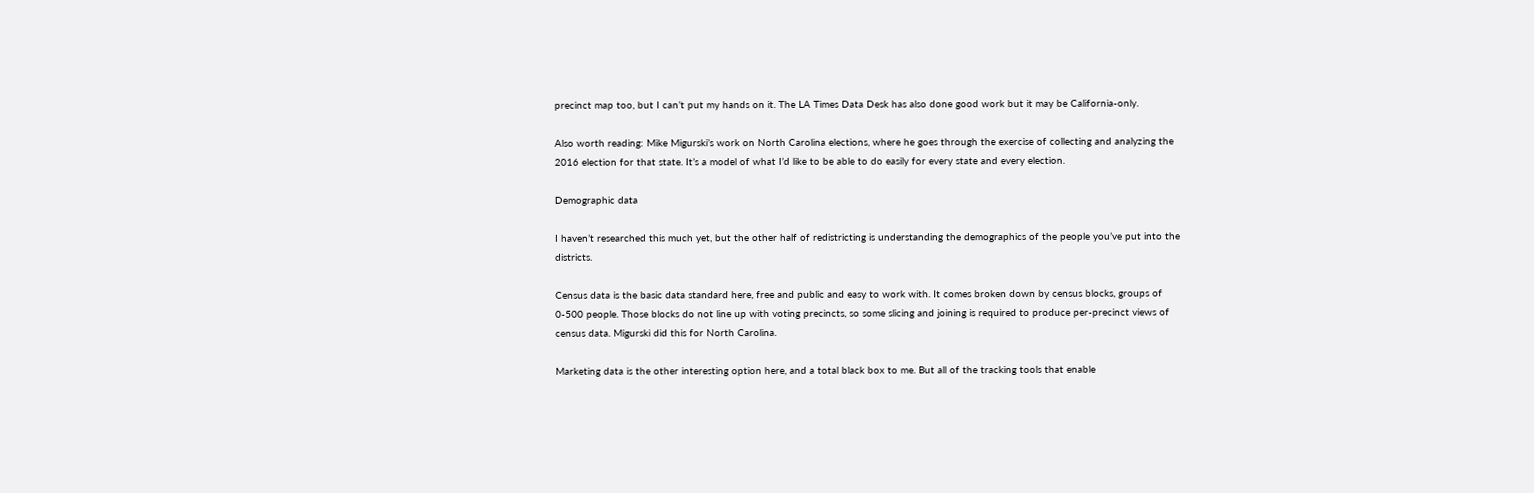precinct map too, but I can’t put my hands on it. The LA Times Data Desk has also done good work but it may be California-only.

Also worth reading: Mike Migurski’s work on North Carolina elections, where he goes through the exercise of collecting and analyzing the 2016 election for that state. It’s a model of what I’d like to be able to do easily for every state and every election.

Demographic data

I haven’t researched this much yet, but the other half of redistricting is understanding the demographics of the people you’ve put into the districts.

Census data is the basic data standard here, free and public and easy to work with. It comes broken down by census blocks, groups of 0-500 people. Those blocks do not line up with voting precincts, so some slicing and joining is required to produce per-precinct views of census data. Migurski did this for North Carolina.

Marketing data is the other interesting option here, and a total black box to me. But all of the tracking tools that enable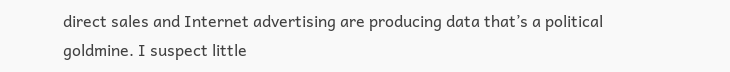direct sales and Internet advertising are producing data that’s a political goldmine. I suspect little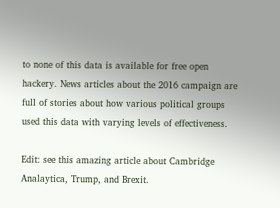to none of this data is available for free open hackery. News articles about the 2016 campaign are full of stories about how various political groups used this data with varying levels of effectiveness.

Edit: see this amazing article about Cambridge Analaytica, Trump, and Brexit.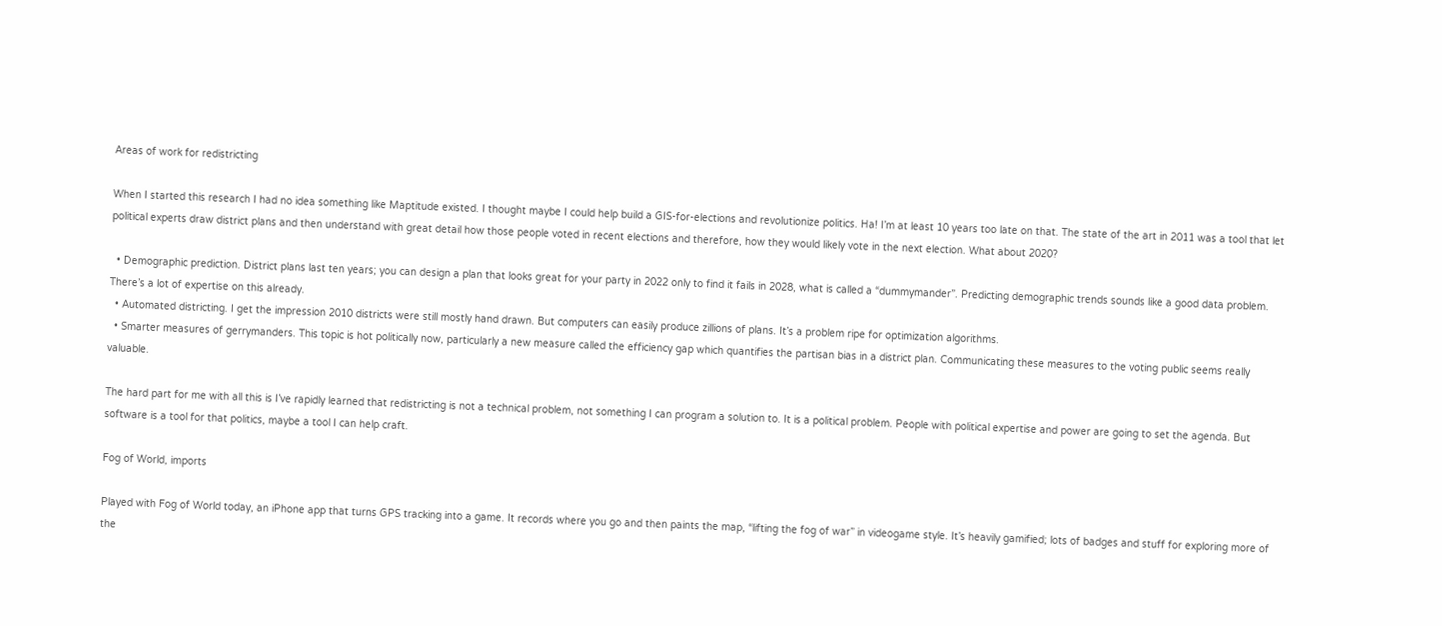Areas of work for redistricting

When I started this research I had no idea something like Maptitude existed. I thought maybe I could help build a GIS-for-elections and revolutionize politics. Ha! I’m at least 10 years too late on that. The state of the art in 2011 was a tool that let political experts draw district plans and then understand with great detail how those people voted in recent elections and therefore, how they would likely vote in the next election. What about 2020?

  • Demographic prediction. District plans last ten years; you can design a plan that looks great for your party in 2022 only to find it fails in 2028, what is called a “dummymander”. Predicting demographic trends sounds like a good data problem. There’s a lot of expertise on this already.
  • Automated districting. I get the impression 2010 districts were still mostly hand drawn. But computers can easily produce zillions of plans. It’s a problem ripe for optimization algorithms.
  • Smarter measures of gerrymanders. This topic is hot politically now, particularly a new measure called the efficiency gap which quantifies the partisan bias in a district plan. Communicating these measures to the voting public seems really valuable.

The hard part for me with all this is I’ve rapidly learned that redistricting is not a technical problem, not something I can program a solution to. It is a political problem. People with political expertise and power are going to set the agenda. But software is a tool for that politics, maybe a tool I can help craft.

Fog of World, imports

Played with Fog of World today, an iPhone app that turns GPS tracking into a game. It records where you go and then paints the map, “lifting the fog of war” in videogame style. It’s heavily gamified; lots of badges and stuff for exploring more of the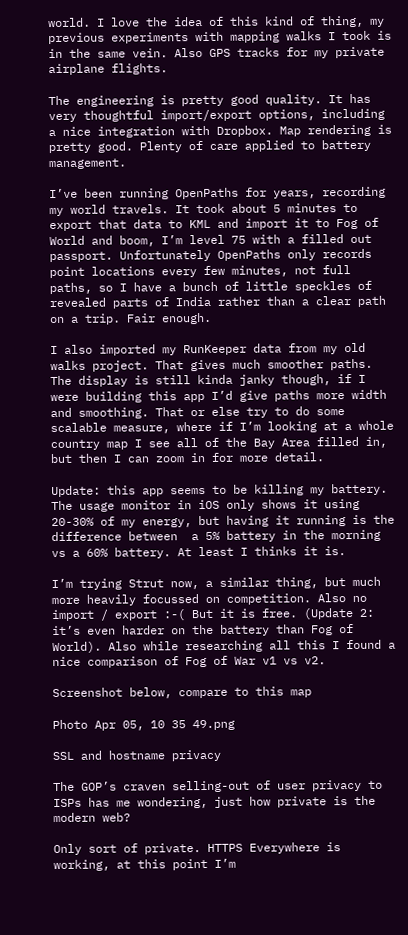world. I love the idea of this kind of thing, my previous experiments with mapping walks I took is in the same vein. Also GPS tracks for my private airplane flights.

The engineering is pretty good quality. It has very thoughtful import/export options, including a nice integration with Dropbox. Map rendering is pretty good. Plenty of care applied to battery management.

I’ve been running OpenPaths for years, recording my world travels. It took about 5 minutes to export that data to KML and import it to Fog of World and boom, I’m level 75 with a filled out passport. Unfortunately OpenPaths only records point locations every few minutes, not full paths, so I have a bunch of little speckles of revealed parts of India rather than a clear path on a trip. Fair enough.

I also imported my RunKeeper data from my old walks project. That gives much smoother paths. The display is still kinda janky though, if I were building this app I’d give paths more width and smoothing. That or else try to do some scalable measure, where if I’m looking at a whole country map I see all of the Bay Area filled in, but then I can zoom in for more detail.

Update: this app seems to be killing my battery. The usage monitor in iOS only shows it using 20-30% of my energy, but having it running is the difference between  a 5% battery in the morning vs a 60% battery. At least I thinks it is.

I’m trying Strut now, a similar thing, but much more heavily focussed on competition. Also no import / export :-( But it is free. (Update 2: it’s even harder on the battery than Fog of World). Also while researching all this I found a nice comparison of Fog of War v1 vs v2.

Screenshot below, compare to this map

Photo Apr 05, 10 35 49.png

SSL and hostname privacy

The GOP’s craven selling-out of user privacy to ISPs has me wondering, just how private is the modern web?

Only sort of private. HTTPS Everywhere is working, at this point I’m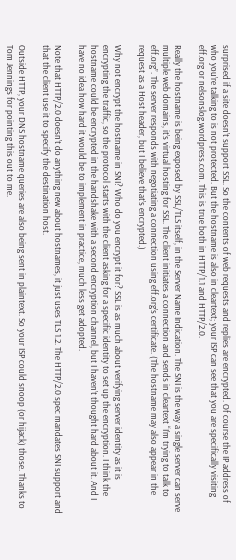surprised if a site doesn’t support SSL. So the contents of web requests and replies are encrypted. Of course the IP address of who you’re talking to is not protected. But the hostname is also in cleartext; your ISP can see that you are specifically visiting eff.org or nelsonslog.wordpress.com. This is true both in HTTP/1.1 and HTTP/2.0.

Really the hostname is being exposed by SSL/TLS itself, in the Server Name Indication. The SNI is the way a single server can serve multiple web domains, it’s virtual hosting for SSL. The client initiates a connection and sends in cleartext “I’m trying to talk to eff.org”. The server responds with negotiating a connection using eff.org’s certificate. (The hostname may also appear in the request as a Host header, but I believe that’s encrypted.)

Why not encrypt the hostname in SNI? Who do you encrypt it for? SSL is as much about verifying server identity as it is encrypting the traffic, so the protocol starts with the client asking for a specific identity to set up the encryption. I think the hostname could be encrypted in the handshake with a second encryption channel, but I haven’t thought hard about it. And I have no idea how hard it would be to implement in practice, much less get adopted.

Note that HTTP/2.0 doesn’t do anything new about hostnames, it just uses TLS 1.2. The HTTP/2.0 spec mandates SNI support and that the client use it to specify the destination host.

Outside HTTP, your DNS hostname queries are also being sent in plaintext. So your ISP could snoop (or hijack) those. Thanks to Tom Jennings for pointing this out to me.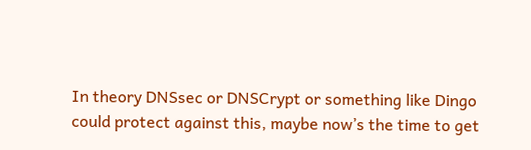In theory DNSsec or DNSCrypt or something like Dingo could protect against this, maybe now’s the time to get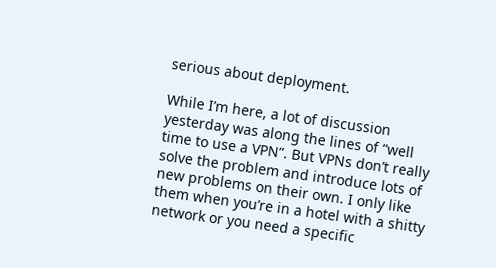serious about deployment.

While I’m here, a lot of discussion yesterday was along the lines of “well time to use a VPN”. But VPNs don’t really solve the problem and introduce lots of new problems on their own. I only like them when you’re in a hotel with a shitty network or you need a specific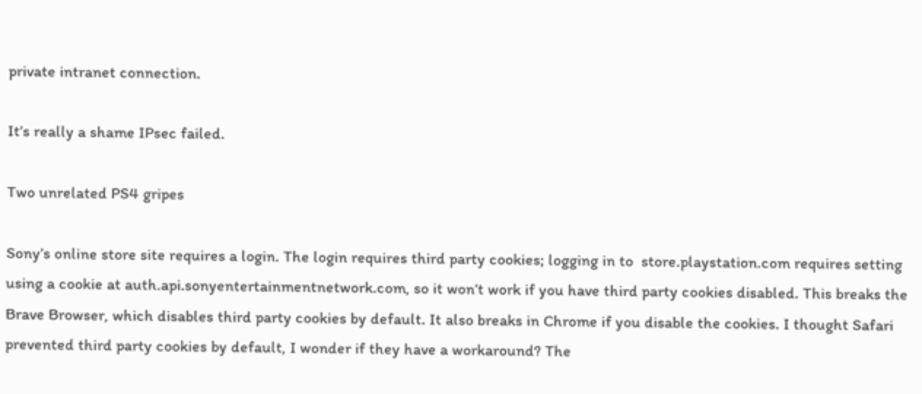private intranet connection.

It’s really a shame IPsec failed.

Two unrelated PS4 gripes

Sony’s online store site requires a login. The login requires third party cookies; logging in to  store.playstation.com requires setting using a cookie at auth.api.sonyentertainmentnetwork.com, so it won’t work if you have third party cookies disabled. This breaks the Brave Browser, which disables third party cookies by default. It also breaks in Chrome if you disable the cookies. I thought Safari prevented third party cookies by default, I wonder if they have a workaround? The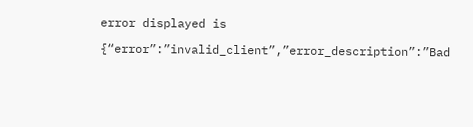error displayed is

{“error”:”invalid_client”,”error_description”:”Bad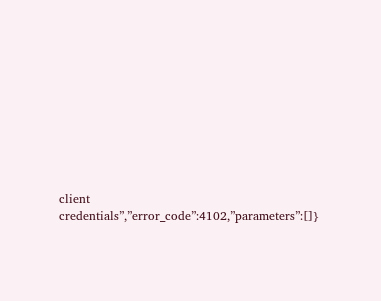client credentials”,”error_code”:4102,”parameters”:[]}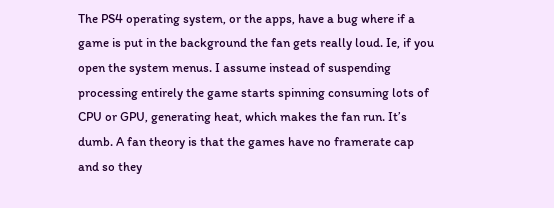The PS4 operating system, or the apps, have a bug where if a game is put in the background the fan gets really loud. Ie, if you open the system menus. I assume instead of suspending processing entirely the game starts spinning consuming lots of CPU or GPU, generating heat, which makes the fan run. It’s dumb. A fan theory is that the games have no framerate cap and so they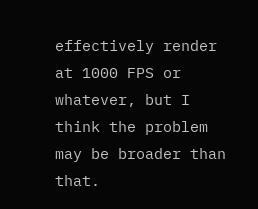effectively render at 1000 FPS or whatever, but I think the problem may be broader than that.